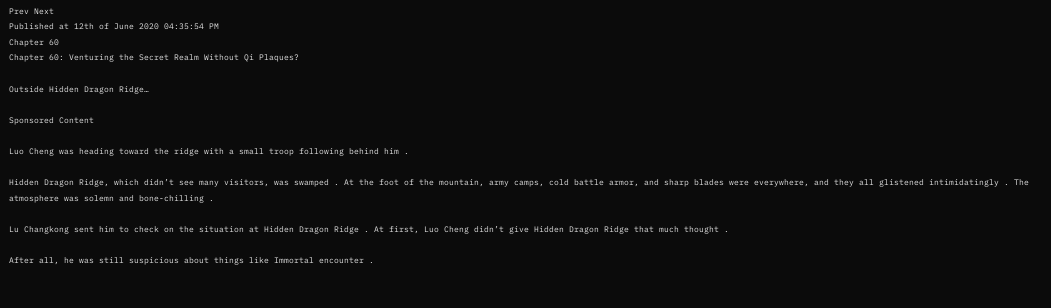Prev Next
Published at 12th of June 2020 04:35:54 PM
Chapter 60
Chapter 60: Venturing the Secret Realm Without Qi Plaques?

Outside Hidden Dragon Ridge…

Sponsored Content

Luo Cheng was heading toward the ridge with a small troop following behind him .

Hidden Dragon Ridge, which didn’t see many visitors, was swamped . At the foot of the mountain, army camps, cold battle armor, and sharp blades were everywhere, and they all glistened intimidatingly . The atmosphere was solemn and bone-chilling .

Lu Changkong sent him to check on the situation at Hidden Dragon Ridge . At first, Luo Cheng didn’t give Hidden Dragon Ridge that much thought .

After all, he was still suspicious about things like Immortal encounter .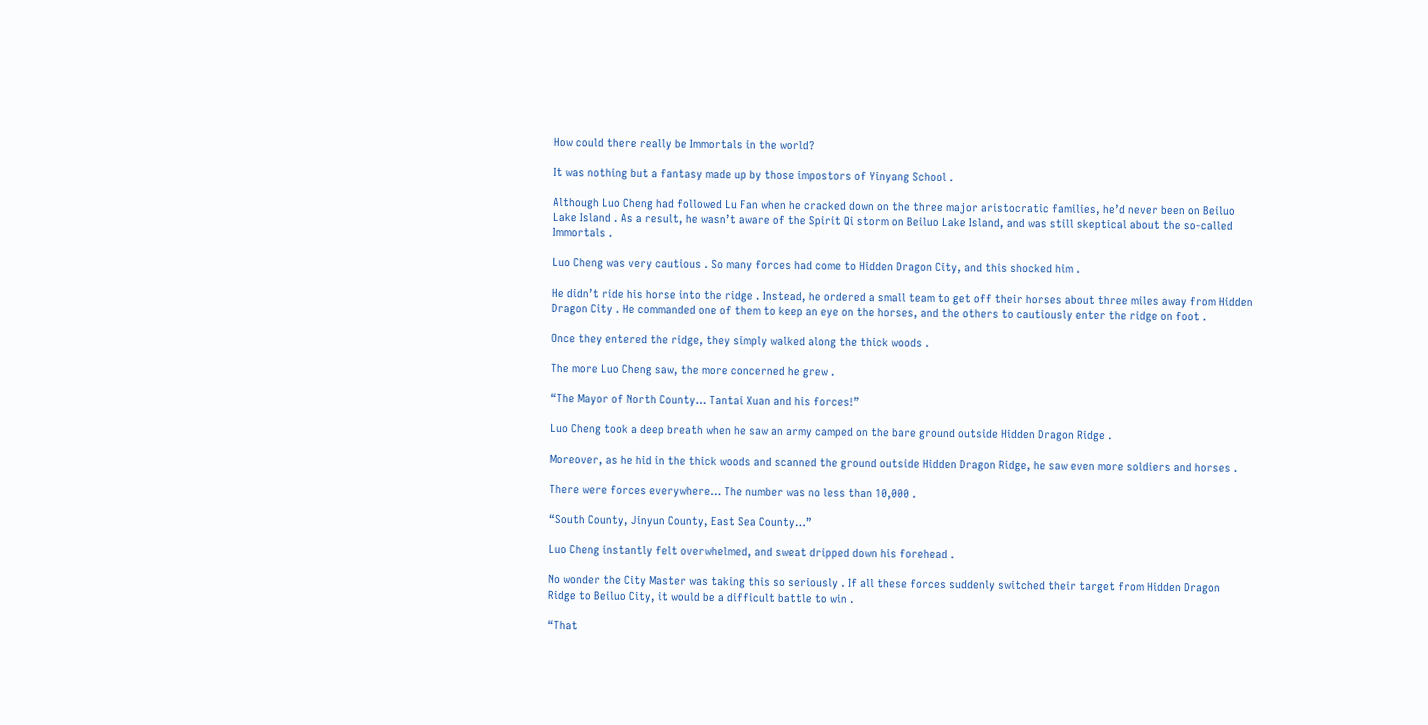How could there really be Immortals in the world?

It was nothing but a fantasy made up by those impostors of Yinyang School .

Although Luo Cheng had followed Lu Fan when he cracked down on the three major aristocratic families, he’d never been on Beiluo Lake Island . As a result, he wasn’t aware of the Spirit Qi storm on Beiluo Lake Island, and was still skeptical about the so-called Immortals .

Luo Cheng was very cautious . So many forces had come to Hidden Dragon City, and this shocked him .

He didn’t ride his horse into the ridge . Instead, he ordered a small team to get off their horses about three miles away from Hidden Dragon City . He commanded one of them to keep an eye on the horses, and the others to cautiously enter the ridge on foot .

Once they entered the ridge, they simply walked along the thick woods .

The more Luo Cheng saw, the more concerned he grew .

“The Mayor of North County… Tantai Xuan and his forces!”

Luo Cheng took a deep breath when he saw an army camped on the bare ground outside Hidden Dragon Ridge .

Moreover, as he hid in the thick woods and scanned the ground outside Hidden Dragon Ridge, he saw even more soldiers and horses .

There were forces everywhere… The number was no less than 10,000 .

“South County, Jinyun County, East Sea County…”

Luo Cheng instantly felt overwhelmed, and sweat dripped down his forehead .

No wonder the City Master was taking this so seriously . If all these forces suddenly switched their target from Hidden Dragon Ridge to Beiluo City, it would be a difficult battle to win .

“That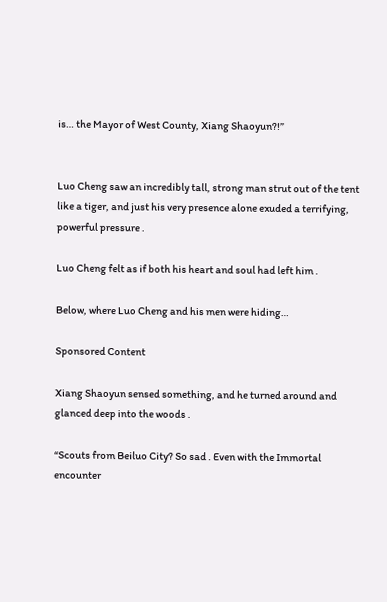is… the Mayor of West County, Xiang Shaoyun?!”


Luo Cheng saw an incredibly tall, strong man strut out of the tent like a tiger, and just his very presence alone exuded a terrifying, powerful pressure .

Luo Cheng felt as if both his heart and soul had left him .

Below, where Luo Cheng and his men were hiding…

Sponsored Content

Xiang Shaoyun sensed something, and he turned around and glanced deep into the woods .

“Scouts from Beiluo City? So sad . Even with the Immortal encounter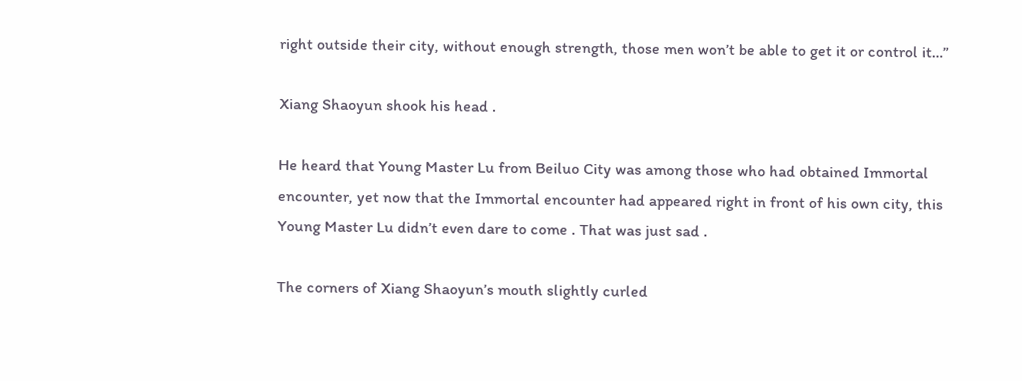right outside their city, without enough strength, those men won’t be able to get it or control it…”

Xiang Shaoyun shook his head .

He heard that Young Master Lu from Beiluo City was among those who had obtained Immortal encounter, yet now that the Immortal encounter had appeared right in front of his own city, this Young Master Lu didn’t even dare to come . That was just sad .

The corners of Xiang Shaoyun’s mouth slightly curled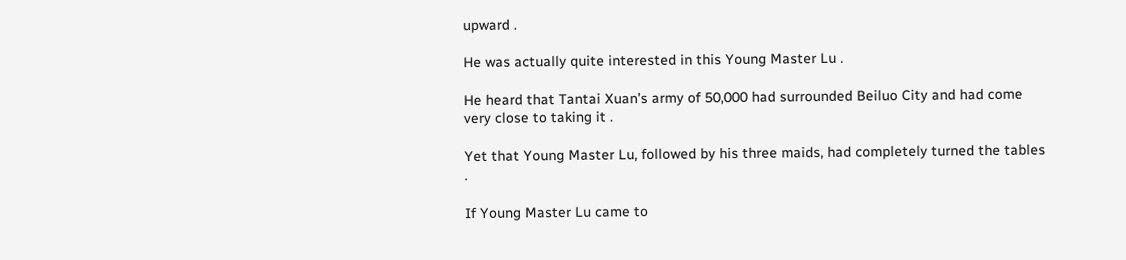upward .

He was actually quite interested in this Young Master Lu .

He heard that Tantai Xuan’s army of 50,000 had surrounded Beiluo City and had come very close to taking it .

Yet that Young Master Lu, followed by his three maids, had completely turned the tables .

If Young Master Lu came to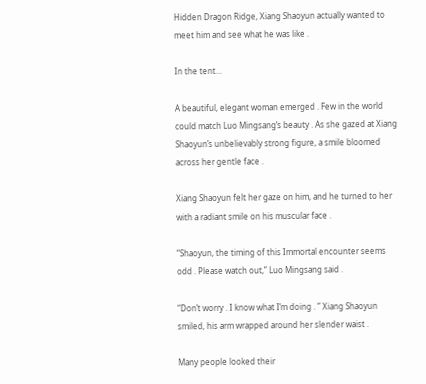Hidden Dragon Ridge, Xiang Shaoyun actually wanted to meet him and see what he was like .

In the tent…

A beautiful, elegant woman emerged . Few in the world could match Luo Mingsang’s beauty . As she gazed at Xiang Shaoyun’s unbelievably strong figure, a smile bloomed across her gentle face .

Xiang Shaoyun felt her gaze on him, and he turned to her with a radiant smile on his muscular face .

“Shaoyun, the timing of this Immortal encounter seems odd . Please watch out,” Luo Mingsang said .

“Don’t worry . I know what I’m doing . ” Xiang Shaoyun smiled, his arm wrapped around her slender waist .

Many people looked their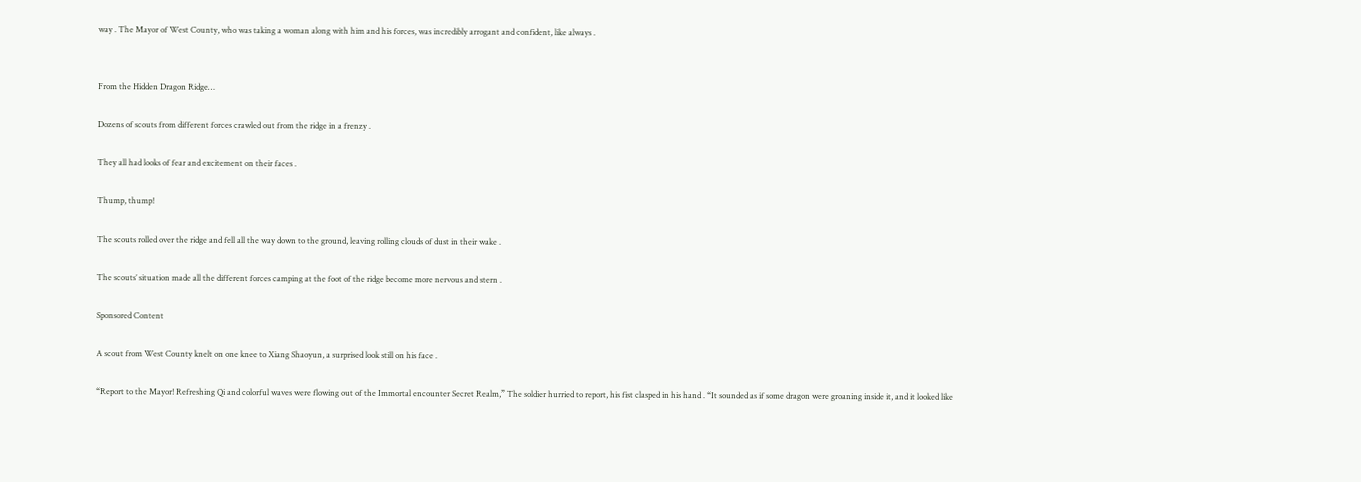way . The Mayor of West County, who was taking a woman along with him and his forces, was incredibly arrogant and confident, like always .


From the Hidden Dragon Ridge…

Dozens of scouts from different forces crawled out from the ridge in a frenzy .

They all had looks of fear and excitement on their faces .

Thump, thump!

The scouts rolled over the ridge and fell all the way down to the ground, leaving rolling clouds of dust in their wake .

The scouts’ situation made all the different forces camping at the foot of the ridge become more nervous and stern .

Sponsored Content

A scout from West County knelt on one knee to Xiang Shaoyun, a surprised look still on his face .

“Report to the Mayor! Refreshing Qi and colorful waves were flowing out of the Immortal encounter Secret Realm,” The soldier hurried to report, his fist clasped in his hand . “It sounded as if some dragon were groaning inside it, and it looked like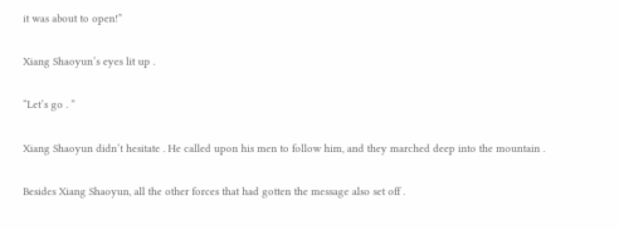it was about to open!”

Xiang Shaoyun’s eyes lit up .

“Let’s go . ”

Xiang Shaoyun didn’t hesitate . He called upon his men to follow him, and they marched deep into the mountain .

Besides Xiang Shaoyun, all the other forces that had gotten the message also set off .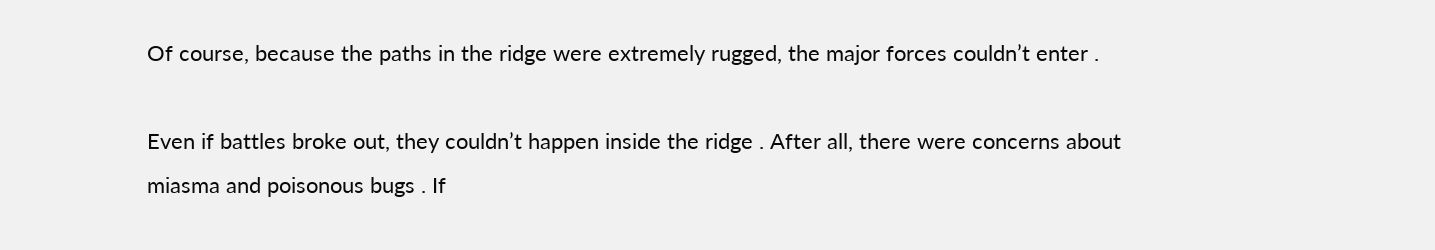Of course, because the paths in the ridge were extremely rugged, the major forces couldn’t enter .

Even if battles broke out, they couldn’t happen inside the ridge . After all, there were concerns about miasma and poisonous bugs . If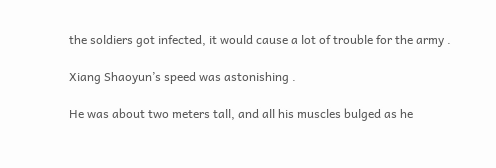the soldiers got infected, it would cause a lot of trouble for the army .

Xiang Shaoyun’s speed was astonishing .

He was about two meters tall, and all his muscles bulged as he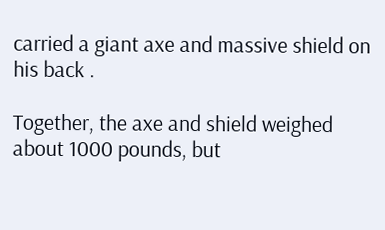carried a giant axe and massive shield on his back .

Together, the axe and shield weighed about 1000 pounds, but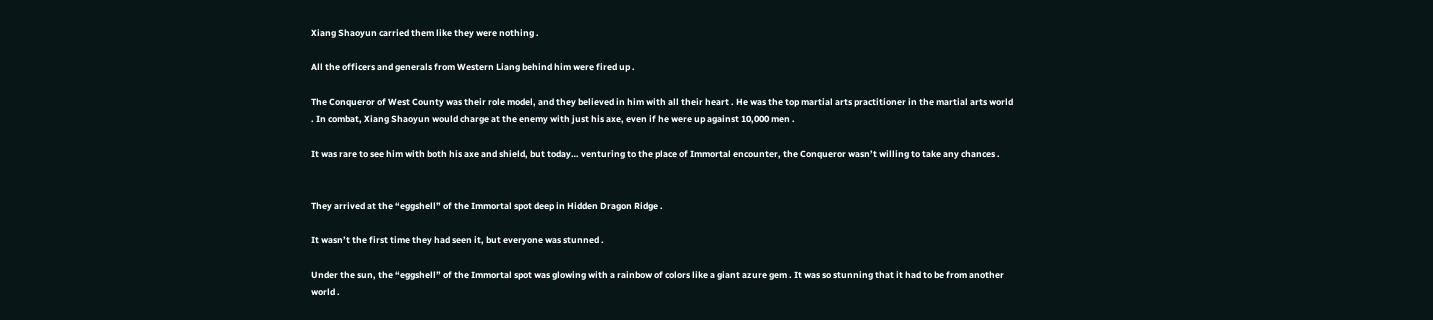Xiang Shaoyun carried them like they were nothing .

All the officers and generals from Western Liang behind him were fired up .

The Conqueror of West County was their role model, and they believed in him with all their heart . He was the top martial arts practitioner in the martial arts world . In combat, Xiang Shaoyun would charge at the enemy with just his axe, even if he were up against 10,000 men .

It was rare to see him with both his axe and shield, but today… venturing to the place of Immortal encounter, the Conqueror wasn’t willing to take any chances .


They arrived at the “eggshell” of the Immortal spot deep in Hidden Dragon Ridge .

It wasn’t the first time they had seen it, but everyone was stunned .

Under the sun, the “eggshell” of the Immortal spot was glowing with a rainbow of colors like a giant azure gem . It was so stunning that it had to be from another world .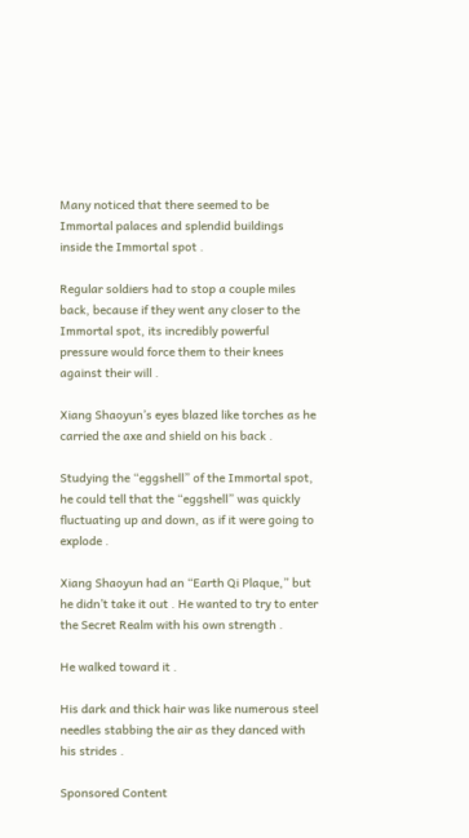Many noticed that there seemed to be Immortal palaces and splendid buildings inside the Immortal spot .

Regular soldiers had to stop a couple miles back, because if they went any closer to the Immortal spot, its incredibly powerful pressure would force them to their knees against their will .

Xiang Shaoyun’s eyes blazed like torches as he carried the axe and shield on his back .

Studying the “eggshell” of the Immortal spot, he could tell that the “eggshell” was quickly fluctuating up and down, as if it were going to explode .

Xiang Shaoyun had an “Earth Qi Plaque,” but he didn’t take it out . He wanted to try to enter the Secret Realm with his own strength .

He walked toward it .

His dark and thick hair was like numerous steel needles stabbing the air as they danced with his strides .

Sponsored Content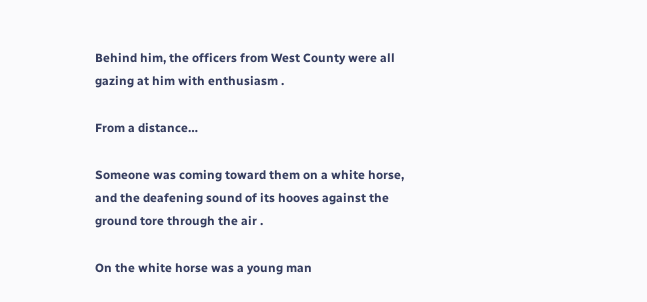Behind him, the officers from West County were all gazing at him with enthusiasm .

From a distance…

Someone was coming toward them on a white horse, and the deafening sound of its hooves against the ground tore through the air .

On the white horse was a young man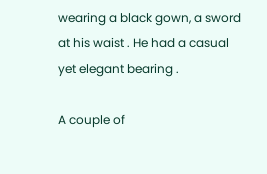wearing a black gown, a sword at his waist . He had a casual yet elegant bearing .

A couple of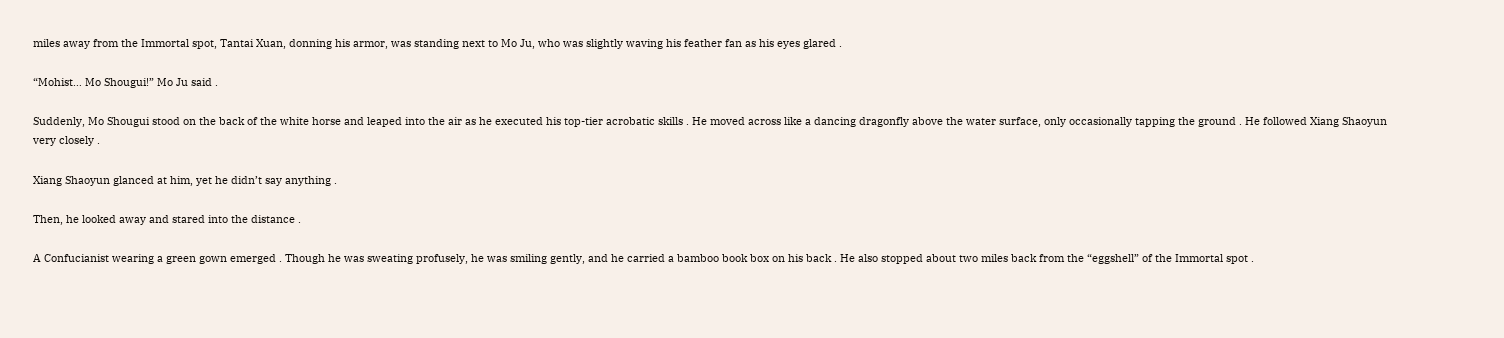miles away from the Immortal spot, Tantai Xuan, donning his armor, was standing next to Mo Ju, who was slightly waving his feather fan as his eyes glared .

“Mohist… Mo Shougui!” Mo Ju said .

Suddenly, Mo Shougui stood on the back of the white horse and leaped into the air as he executed his top-tier acrobatic skills . He moved across like a dancing dragonfly above the water surface, only occasionally tapping the ground . He followed Xiang Shaoyun very closely .

Xiang Shaoyun glanced at him, yet he didn’t say anything .

Then, he looked away and stared into the distance .

A Confucianist wearing a green gown emerged . Though he was sweating profusely, he was smiling gently, and he carried a bamboo book box on his back . He also stopped about two miles back from the “eggshell” of the Immortal spot .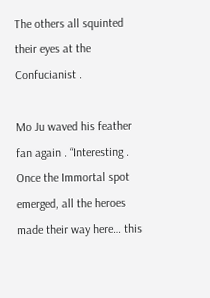The others all squinted their eyes at the Confucianist .

Mo Ju waved his feather fan again . “Interesting . Once the Immortal spot emerged, all the heroes made their way here… this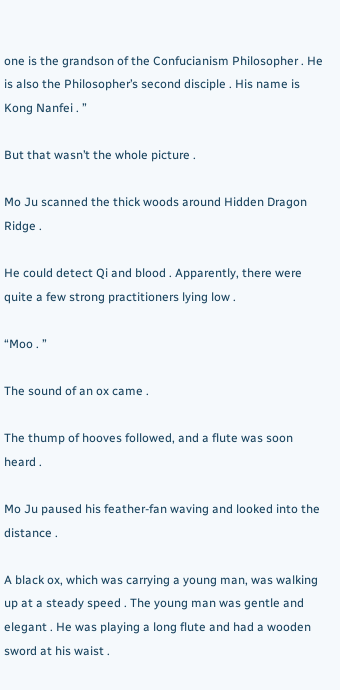one is the grandson of the Confucianism Philosopher . He is also the Philosopher’s second disciple . His name is Kong Nanfei . ”

But that wasn’t the whole picture .

Mo Ju scanned the thick woods around Hidden Dragon Ridge .

He could detect Qi and blood . Apparently, there were quite a few strong practitioners lying low .

“Moo . ”

The sound of an ox came .

The thump of hooves followed, and a flute was soon heard .

Mo Ju paused his feather-fan waving and looked into the distance .

A black ox, which was carrying a young man, was walking up at a steady speed . The young man was gentle and elegant . He was playing a long flute and had a wooden sword at his waist .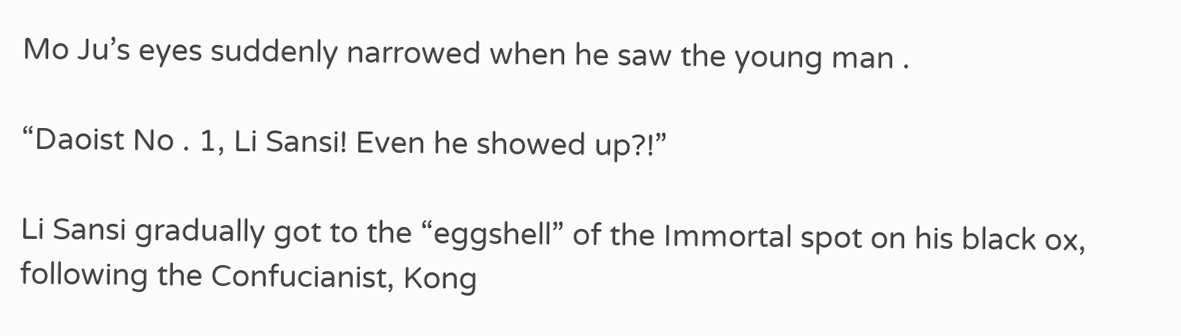Mo Ju’s eyes suddenly narrowed when he saw the young man .

“Daoist No . 1, Li Sansi! Even he showed up?!”

Li Sansi gradually got to the “eggshell” of the Immortal spot on his black ox, following the Confucianist, Kong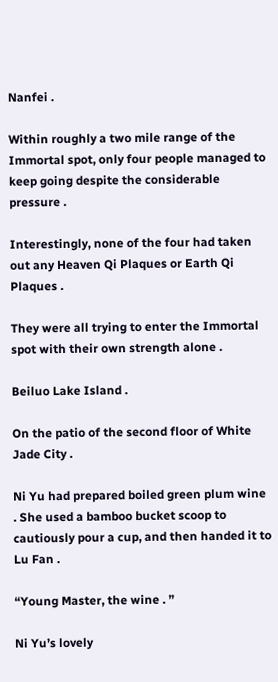Nanfei .

Within roughly a two mile range of the Immortal spot, only four people managed to keep going despite the considerable pressure .

Interestingly, none of the four had taken out any Heaven Qi Plaques or Earth Qi Plaques .

They were all trying to enter the Immortal spot with their own strength alone .

Beiluo Lake Island .

On the patio of the second floor of White Jade City .

Ni Yu had prepared boiled green plum wine . She used a bamboo bucket scoop to cautiously pour a cup, and then handed it to Lu Fan .

“Young Master, the wine . ”

Ni Yu’s lovely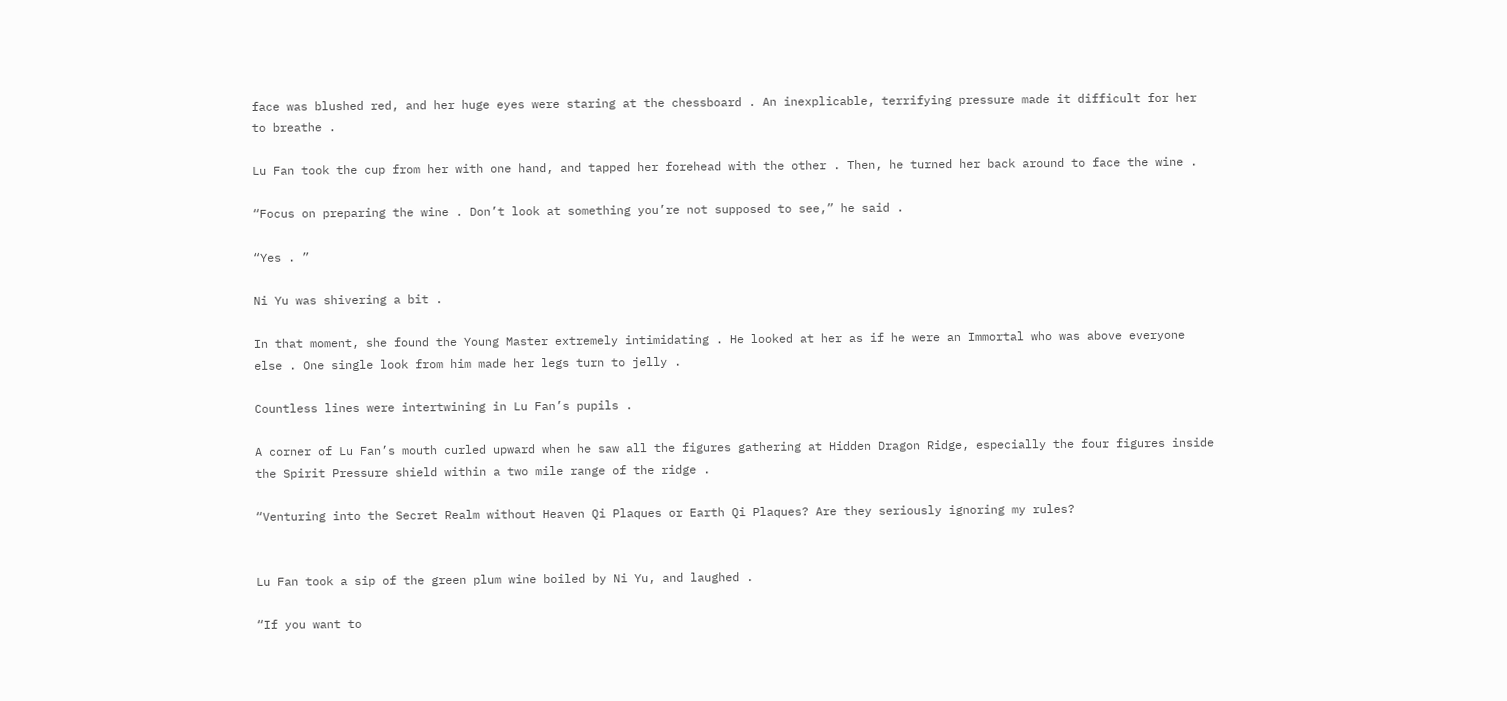face was blushed red, and her huge eyes were staring at the chessboard . An inexplicable, terrifying pressure made it difficult for her to breathe .

Lu Fan took the cup from her with one hand, and tapped her forehead with the other . Then, he turned her back around to face the wine .

“Focus on preparing the wine . Don’t look at something you’re not supposed to see,” he said .

“Yes . ”

Ni Yu was shivering a bit .

In that moment, she found the Young Master extremely intimidating . He looked at her as if he were an Immortal who was above everyone else . One single look from him made her legs turn to jelly .

Countless lines were intertwining in Lu Fan’s pupils .

A corner of Lu Fan’s mouth curled upward when he saw all the figures gathering at Hidden Dragon Ridge, especially the four figures inside the Spirit Pressure shield within a two mile range of the ridge .

“Venturing into the Secret Realm without Heaven Qi Plaques or Earth Qi Plaques? Are they seriously ignoring my rules?


Lu Fan took a sip of the green plum wine boiled by Ni Yu, and laughed .

“If you want to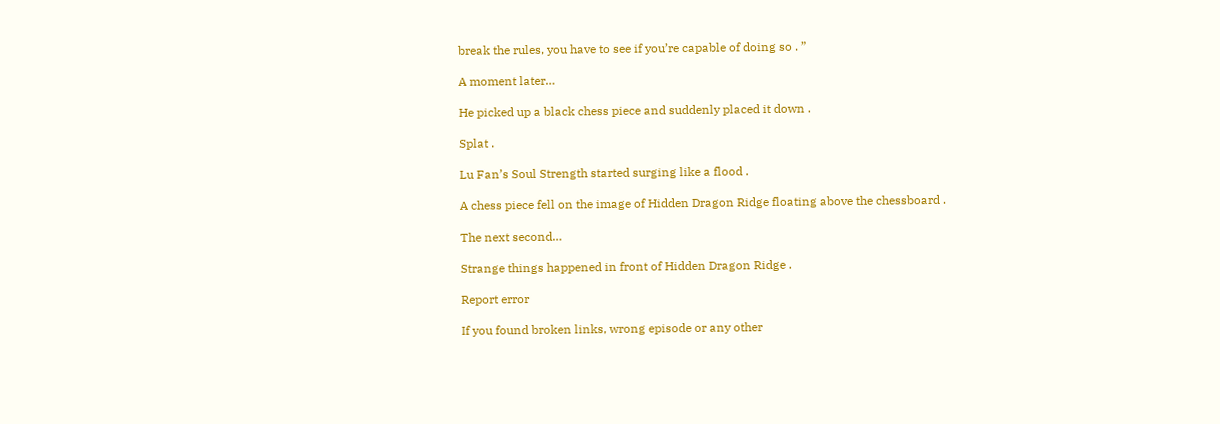break the rules, you have to see if you’re capable of doing so . ”

A moment later…

He picked up a black chess piece and suddenly placed it down .

Splat .

Lu Fan’s Soul Strength started surging like a flood .

A chess piece fell on the image of Hidden Dragon Ridge floating above the chessboard .

The next second…

Strange things happened in front of Hidden Dragon Ridge .

Report error

If you found broken links, wrong episode or any other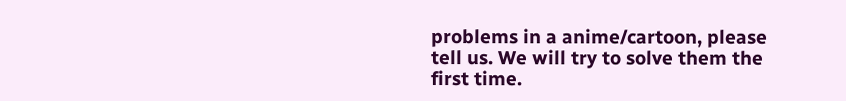problems in a anime/cartoon, please tell us. We will try to solve them the first time.